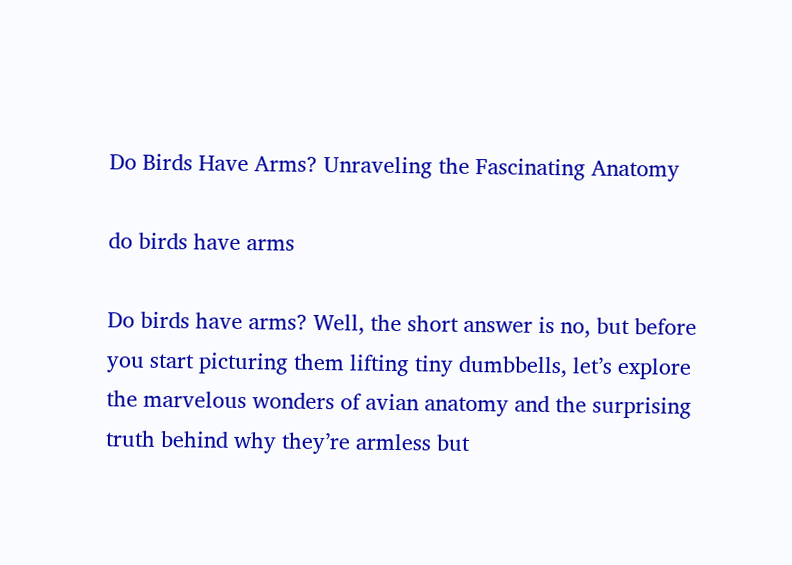Do Birds Have Arms? Unraveling the Fascinating Anatomy

do birds have arms

Do birds have arms? Well, the short answer is no, but before you start picturing them lifting tiny dumbbells, let’s explore the marvelous wonders of avian anatomy and the surprising truth behind why they’re armless but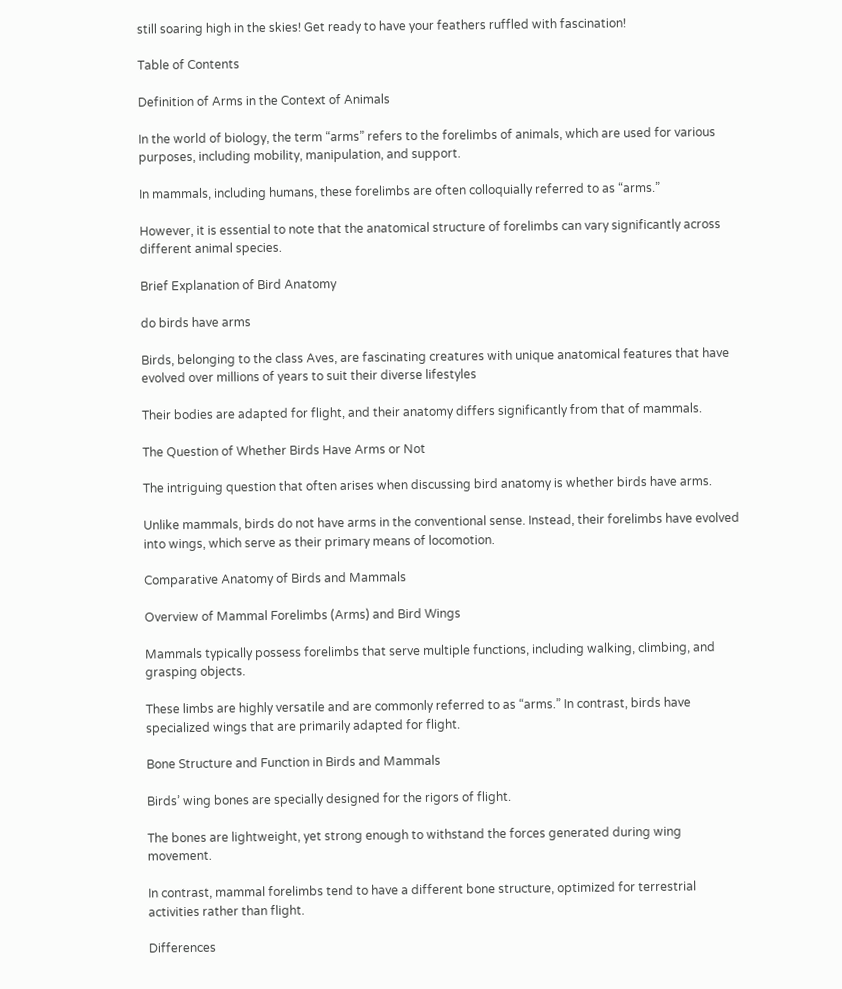still soaring high in the skies! Get ready to have your feathers ruffled with fascination!

Table of Contents

Definition of Arms in the Context of Animals

In the world of biology, the term “arms” refers to the forelimbs of animals, which are used for various purposes, including mobility, manipulation, and support.

In mammals, including humans, these forelimbs are often colloquially referred to as “arms.”

However, it is essential to note that the anatomical structure of forelimbs can vary significantly across different animal species.

Brief Explanation of Bird Anatomy

do birds have arms

Birds, belonging to the class Aves, are fascinating creatures with unique anatomical features that have evolved over millions of years to suit their diverse lifestyles

Their bodies are adapted for flight, and their anatomy differs significantly from that of mammals.

The Question of Whether Birds Have Arms or Not

The intriguing question that often arises when discussing bird anatomy is whether birds have arms.

Unlike mammals, birds do not have arms in the conventional sense. Instead, their forelimbs have evolved into wings, which serve as their primary means of locomotion.

Comparative Anatomy of Birds and Mammals

Overview of Mammal Forelimbs (Arms) and Bird Wings

Mammals typically possess forelimbs that serve multiple functions, including walking, climbing, and grasping objects.

These limbs are highly versatile and are commonly referred to as “arms.” In contrast, birds have specialized wings that are primarily adapted for flight.

Bone Structure and Function in Birds and Mammals

Birds’ wing bones are specially designed for the rigors of flight.

The bones are lightweight, yet strong enough to withstand the forces generated during wing movement.

In contrast, mammal forelimbs tend to have a different bone structure, optimized for terrestrial activities rather than flight.

Differences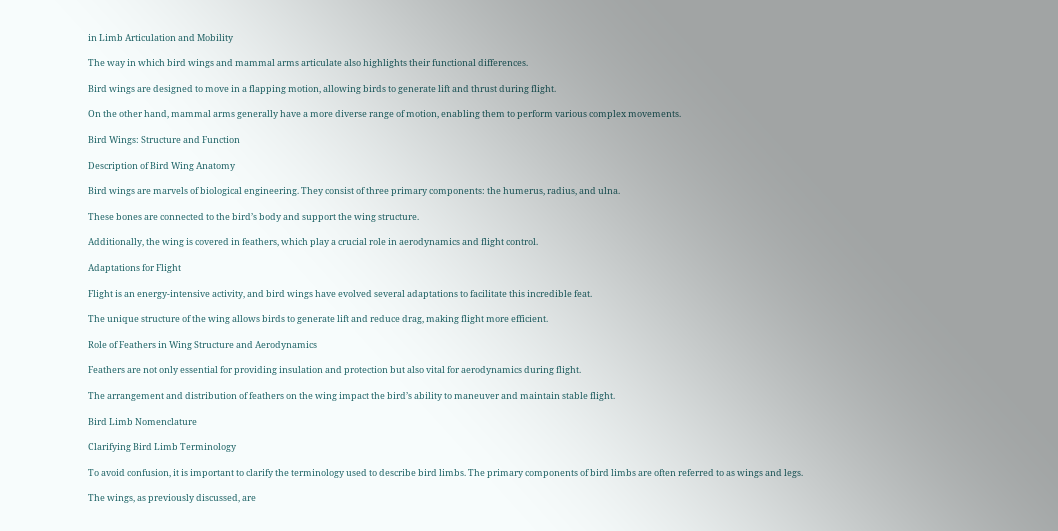in Limb Articulation and Mobility

The way in which bird wings and mammal arms articulate also highlights their functional differences.

Bird wings are designed to move in a flapping motion, allowing birds to generate lift and thrust during flight.

On the other hand, mammal arms generally have a more diverse range of motion, enabling them to perform various complex movements.

Bird Wings: Structure and Function

Description of Bird Wing Anatomy

Bird wings are marvels of biological engineering. They consist of three primary components: the humerus, radius, and ulna.

These bones are connected to the bird’s body and support the wing structure.

Additionally, the wing is covered in feathers, which play a crucial role in aerodynamics and flight control.

Adaptations for Flight

Flight is an energy-intensive activity, and bird wings have evolved several adaptations to facilitate this incredible feat.

The unique structure of the wing allows birds to generate lift and reduce drag, making flight more efficient.

Role of Feathers in Wing Structure and Aerodynamics

Feathers are not only essential for providing insulation and protection but also vital for aerodynamics during flight.

The arrangement and distribution of feathers on the wing impact the bird’s ability to maneuver and maintain stable flight.

Bird Limb Nomenclature

Clarifying Bird Limb Terminology

To avoid confusion, it is important to clarify the terminology used to describe bird limbs. The primary components of bird limbs are often referred to as wings and legs.

The wings, as previously discussed, are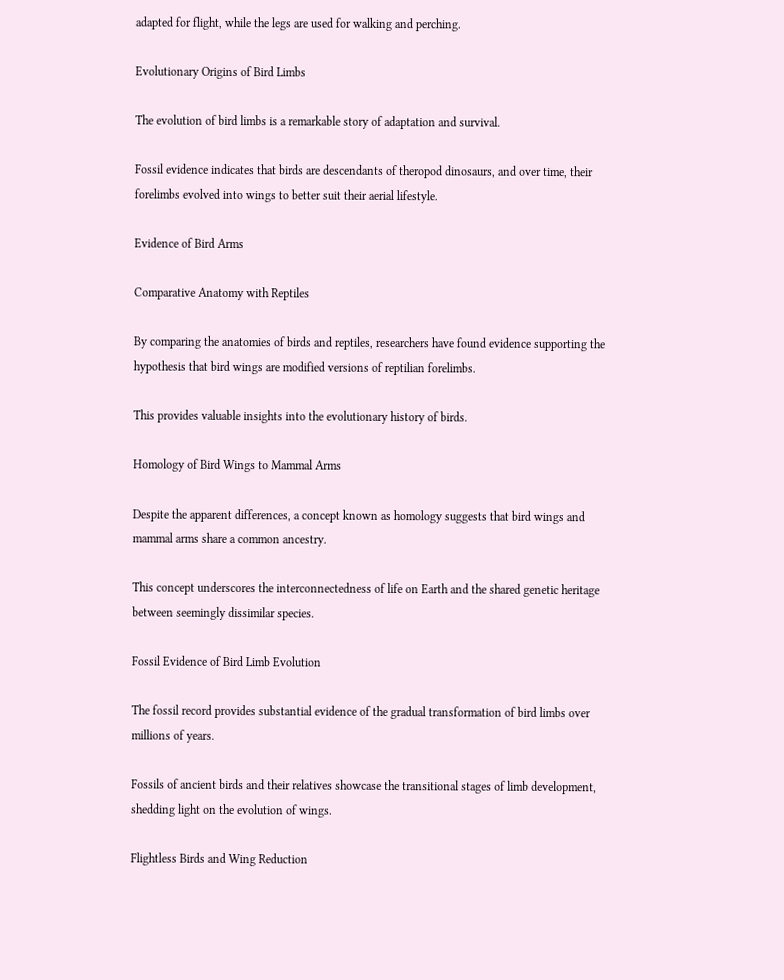adapted for flight, while the legs are used for walking and perching.

Evolutionary Origins of Bird Limbs

The evolution of bird limbs is a remarkable story of adaptation and survival.

Fossil evidence indicates that birds are descendants of theropod dinosaurs, and over time, their forelimbs evolved into wings to better suit their aerial lifestyle.

Evidence of Bird Arms

Comparative Anatomy with Reptiles

By comparing the anatomies of birds and reptiles, researchers have found evidence supporting the hypothesis that bird wings are modified versions of reptilian forelimbs.

This provides valuable insights into the evolutionary history of birds.

Homology of Bird Wings to Mammal Arms

Despite the apparent differences, a concept known as homology suggests that bird wings and mammal arms share a common ancestry.

This concept underscores the interconnectedness of life on Earth and the shared genetic heritage between seemingly dissimilar species.

Fossil Evidence of Bird Limb Evolution

The fossil record provides substantial evidence of the gradual transformation of bird limbs over millions of years.

Fossils of ancient birds and their relatives showcase the transitional stages of limb development, shedding light on the evolution of wings.

Flightless Birds and Wing Reduction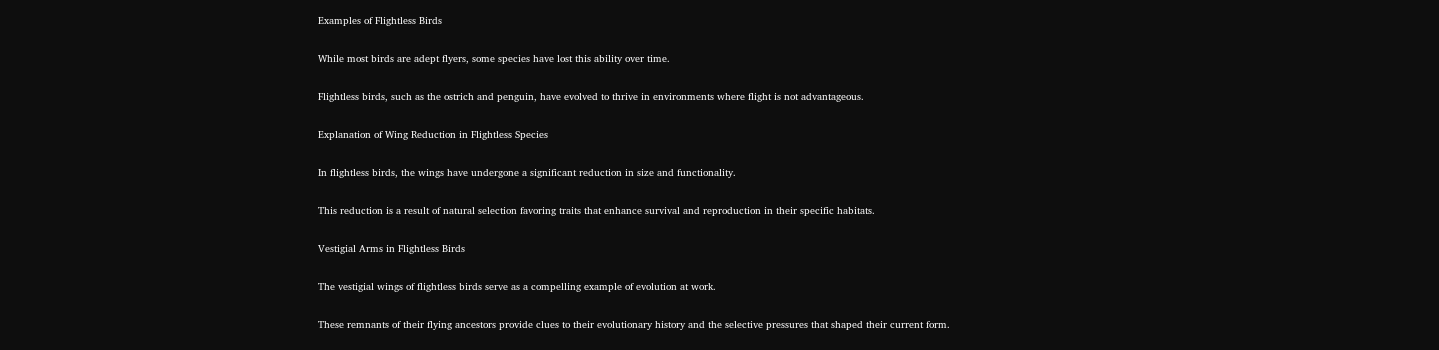Examples of Flightless Birds

While most birds are adept flyers, some species have lost this ability over time.

Flightless birds, such as the ostrich and penguin, have evolved to thrive in environments where flight is not advantageous.

Explanation of Wing Reduction in Flightless Species

In flightless birds, the wings have undergone a significant reduction in size and functionality.

This reduction is a result of natural selection favoring traits that enhance survival and reproduction in their specific habitats.

Vestigial Arms in Flightless Birds

The vestigial wings of flightless birds serve as a compelling example of evolution at work.

These remnants of their flying ancestors provide clues to their evolutionary history and the selective pressures that shaped their current form.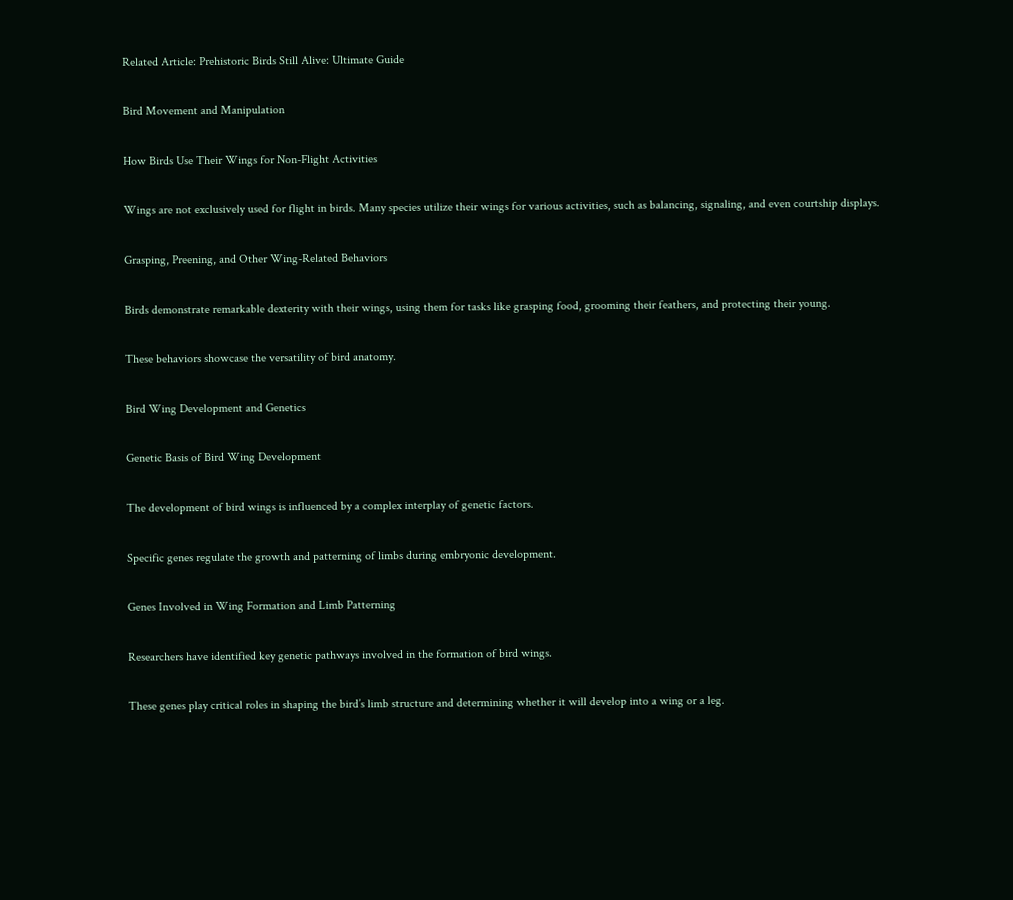Related Article: Prehistoric Birds Still Alive: Ultimate Guide

Bird Movement and Manipulation

How Birds Use Their Wings for Non-Flight Activities

Wings are not exclusively used for flight in birds. Many species utilize their wings for various activities, such as balancing, signaling, and even courtship displays.

Grasping, Preening, and Other Wing-Related Behaviors

Birds demonstrate remarkable dexterity with their wings, using them for tasks like grasping food, grooming their feathers, and protecting their young.

These behaviors showcase the versatility of bird anatomy.

Bird Wing Development and Genetics

Genetic Basis of Bird Wing Development

The development of bird wings is influenced by a complex interplay of genetic factors.

Specific genes regulate the growth and patterning of limbs during embryonic development.

Genes Involved in Wing Formation and Limb Patterning

Researchers have identified key genetic pathways involved in the formation of bird wings.

These genes play critical roles in shaping the bird’s limb structure and determining whether it will develop into a wing or a leg.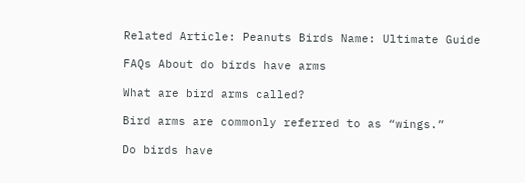Related Article: Peanuts Birds Name: Ultimate Guide

FAQs About do birds have arms

What are bird arms called?

Bird arms are commonly referred to as “wings.”

Do birds have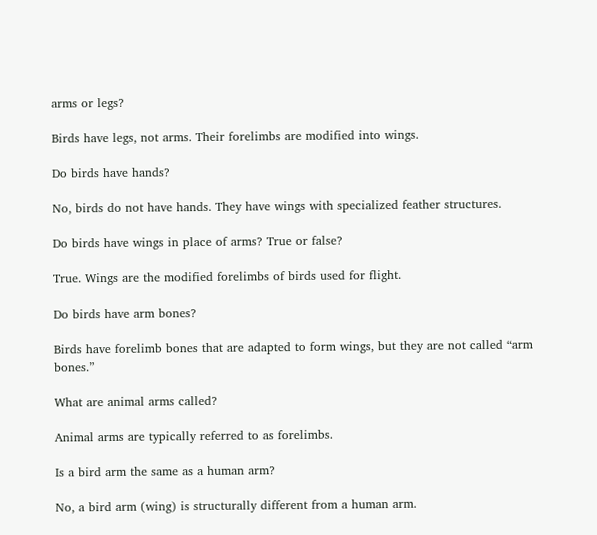arms or legs?

Birds have legs, not arms. Their forelimbs are modified into wings.

Do birds have hands?

No, birds do not have hands. They have wings with specialized feather structures.

Do birds have wings in place of arms? True or false?

True. Wings are the modified forelimbs of birds used for flight.

Do birds have arm bones?

Birds have forelimb bones that are adapted to form wings, but they are not called “arm bones.”

What are animal arms called?

Animal arms are typically referred to as forelimbs.

Is a bird arm the same as a human arm?

No, a bird arm (wing) is structurally different from a human arm.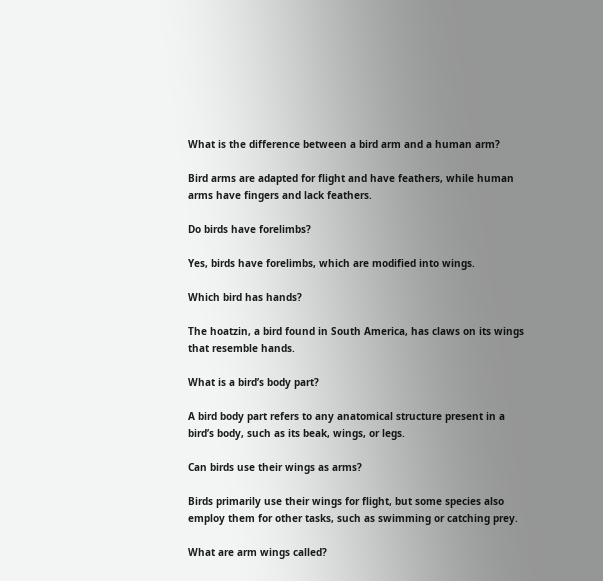What is the difference between a bird arm and a human arm?

Bird arms are adapted for flight and have feathers, while human arms have fingers and lack feathers.

Do birds have forelimbs?

Yes, birds have forelimbs, which are modified into wings.

Which bird has hands?

The hoatzin, a bird found in South America, has claws on its wings that resemble hands.

What is a bird’s body part?

A bird body part refers to any anatomical structure present in a bird’s body, such as its beak, wings, or legs.

Can birds use their wings as arms?

Birds primarily use their wings for flight, but some species also employ them for other tasks, such as swimming or catching prey.

What are arm wings called?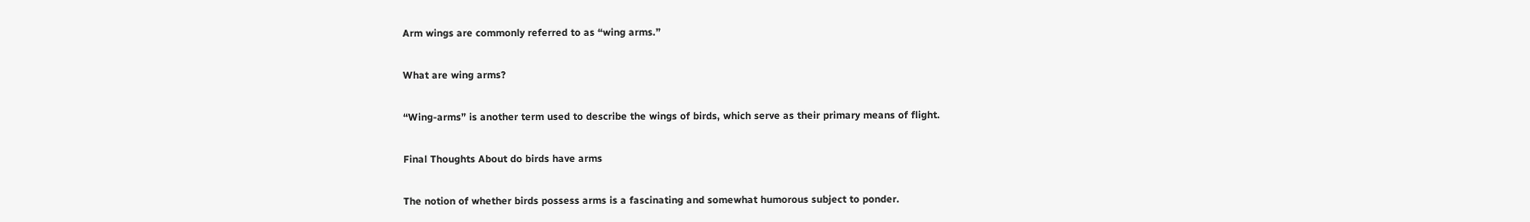Arm wings are commonly referred to as “wing arms.”

What are wing arms?

“Wing-arms” is another term used to describe the wings of birds, which serve as their primary means of flight.

Final Thoughts About do birds have arms

The notion of whether birds possess arms is a fascinating and somewhat humorous subject to ponder.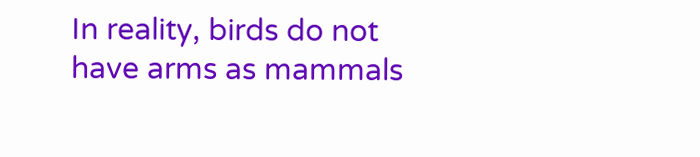In reality, birds do not have arms as mammals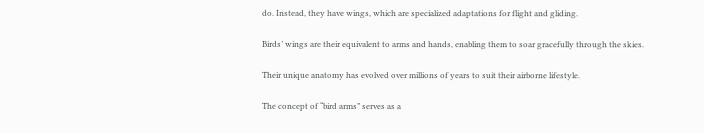do. Instead, they have wings, which are specialized adaptations for flight and gliding.

Birds’ wings are their equivalent to arms and hands, enabling them to soar gracefully through the skies.

Their unique anatomy has evolved over millions of years to suit their airborne lifestyle.

The concept of “bird arms” serves as a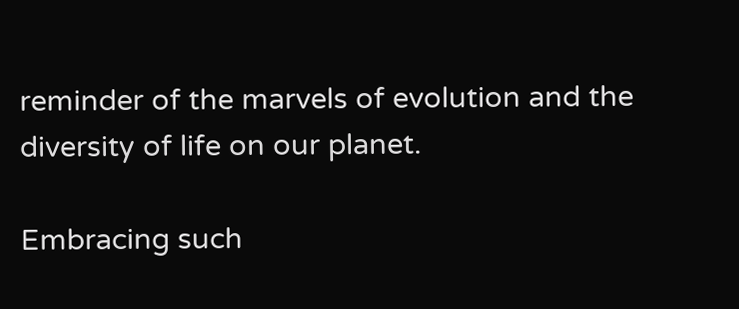reminder of the marvels of evolution and the diversity of life on our planet.

Embracing such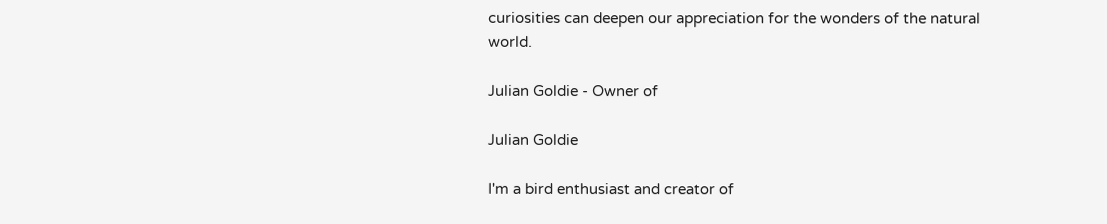curiosities can deepen our appreciation for the wonders of the natural world.

Julian Goldie - Owner of

Julian Goldie

I'm a bird enthusiast and creator of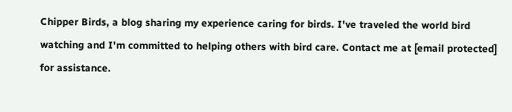Chipper Birds, a blog sharing my experience caring for birds. I've traveled the world bird watching and I'm committed to helping others with bird care. Contact me at [email protected] for assistance.